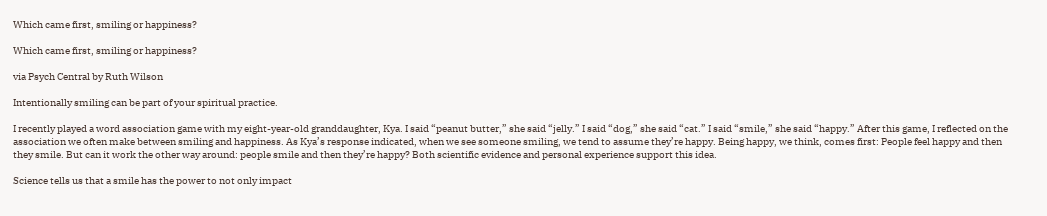Which came first, smiling or happiness?

Which came first, smiling or happiness?

via Psych Central by Ruth Wilson

Intentionally smiling can be part of your spiritual practice.

I recently played a word association game with my eight-year-old granddaughter, Kya. I said “peanut butter,” she said “jelly.” I said “dog,” she said “cat.” I said “smile,” she said “happy.” After this game, I reflected on the association we often make between smiling and happiness. As Kya’s response indicated, when we see someone smiling, we tend to assume they’re happy. Being happy, we think, comes first: People feel happy and then they smile. But can it work the other way around: people smile and then they’re happy? Both scientific evidence and personal experience support this idea.

Science tells us that a smile has the power to not only impact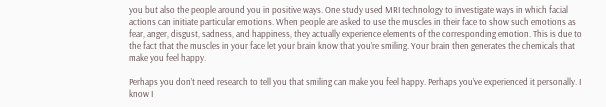you but also the people around you in positive ways. One study used MRI technology to investigate ways in which facial actions can initiate particular emotions. When people are asked to use the muscles in their face to show such emotions as fear, anger, disgust, sadness, and happiness, they actually experience elements of the corresponding emotion. This is due to the fact that the muscles in your face let your brain know that you’re smiling. Your brain then generates the chemicals that make you feel happy.

Perhaps you don’t need research to tell you that smiling can make you feel happy. Perhaps you’ve experienced it personally. I know I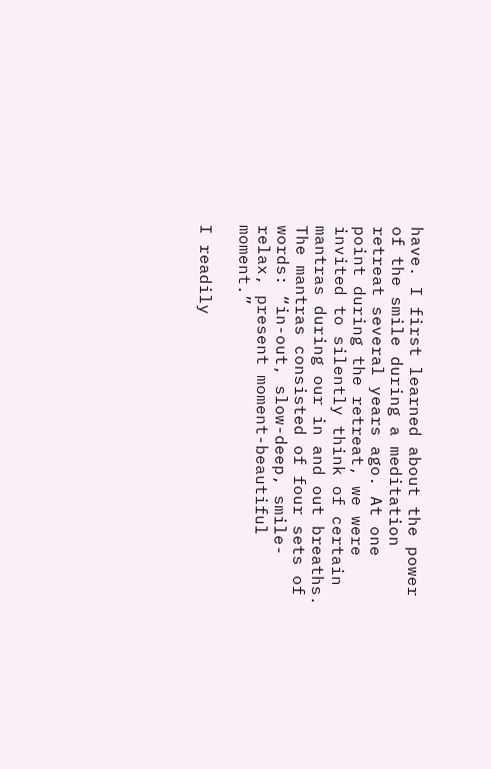have. I first learned about the power of the smile during a meditation retreat several years ago. At one point during the retreat, we were invited to silently think of certain mantras during our in and out breaths. The mantras consisted of four sets of words: “in-out, slow-deep, smile-relax, present moment-beautiful moment.”

I readily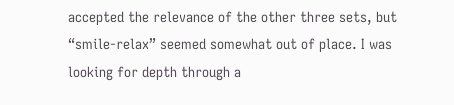accepted the relevance of the other three sets, but “smile-relax” seemed somewhat out of place. I was looking for depth through a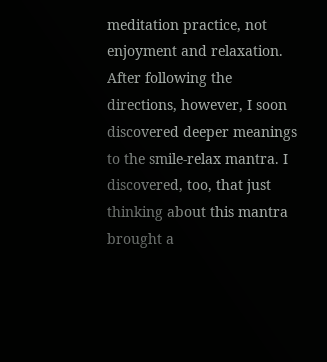meditation practice, not enjoyment and relaxation. After following the directions, however, I soon discovered deeper meanings to the smile-relax mantra. I discovered, too, that just thinking about this mantra brought a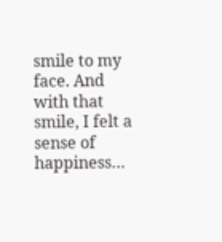smile to my face. And with that smile, I felt a sense of happiness…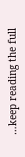…keep reading the full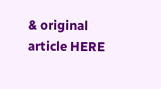& original article HERE